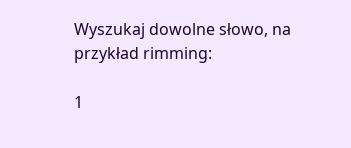Wyszukaj dowolne słowo, na przykład rimming:

1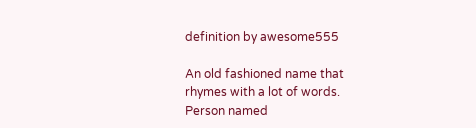definition by awesome555

An old fashioned name that rhymes with a lot of words. Person named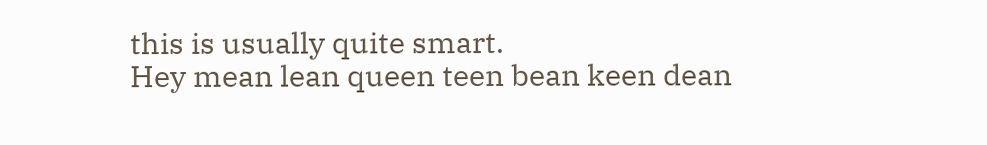this is usually quite smart.
Hey mean lean queen teen bean keen dean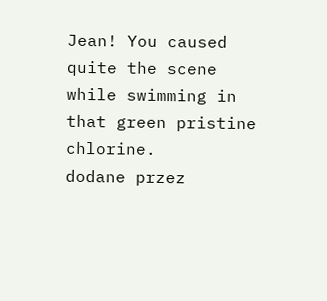Jean! You caused quite the scene while swimming in that green pristine chlorine.
dodane przez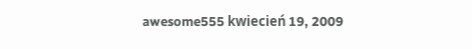awesome555 kwiecień 19, 2009